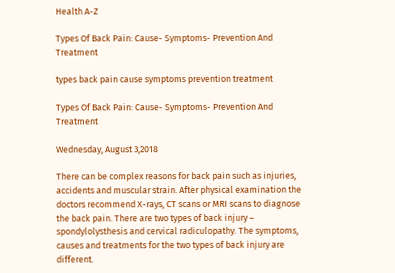Health A-Z

Types Of Back Pain: Cause- Symptoms- Prevention And Treatment

types back pain cause symptoms prevention treatment

Types Of Back Pain: Cause- Symptoms- Prevention And Treatment

Wednesday, August 3,2018

There can be complex reasons for back pain such as injuries, accidents and muscular strain. After physical examination the doctors recommend X-rays, CT scans or MRI scans to diagnose the back pain. There are two types of back injury – spondylolysthesis and cervical radiculopathy. The symptoms, causes and treatments for the two types of back injury are different.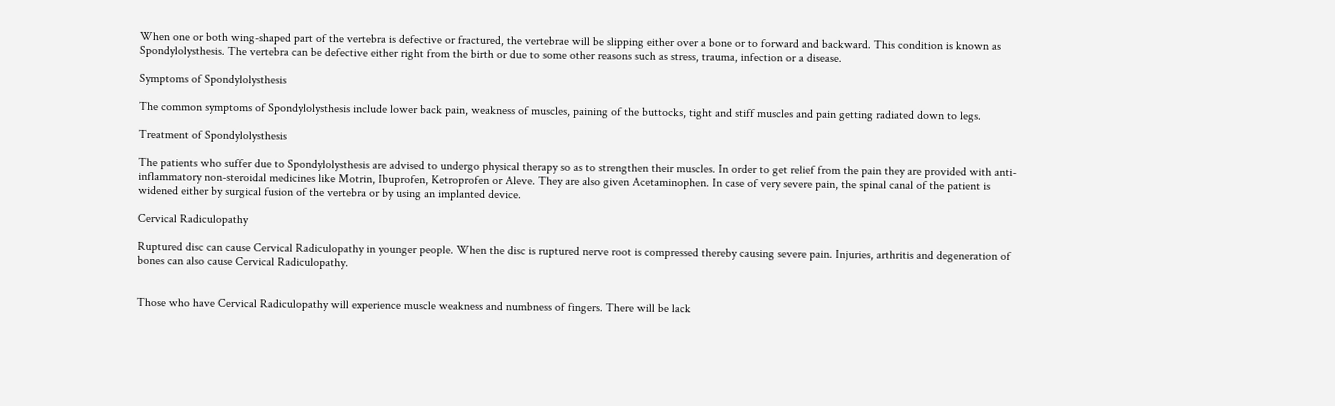When one or both wing-shaped part of the vertebra is defective or fractured, the vertebrae will be slipping either over a bone or to forward and backward. This condition is known as Spondylolysthesis. The vertebra can be defective either right from the birth or due to some other reasons such as stress, trauma, infection or a disease.

Symptoms of Spondylolysthesis

The common symptoms of Spondylolysthesis include lower back pain, weakness of muscles, paining of the buttocks, tight and stiff muscles and pain getting radiated down to legs.

Treatment of Spondylolysthesis

The patients who suffer due to Spondylolysthesis are advised to undergo physical therapy so as to strengthen their muscles. In order to get relief from the pain they are provided with anti-inflammatory non-steroidal medicines like Motrin, Ibuprofen, Ketroprofen or Aleve. They are also given Acetaminophen. In case of very severe pain, the spinal canal of the patient is widened either by surgical fusion of the vertebra or by using an implanted device.

Cervical Radiculopathy

Ruptured disc can cause Cervical Radiculopathy in younger people. When the disc is ruptured nerve root is compressed thereby causing severe pain. Injuries, arthritis and degeneration of bones can also cause Cervical Radiculopathy.


Those who have Cervical Radiculopathy will experience muscle weakness and numbness of fingers. There will be lack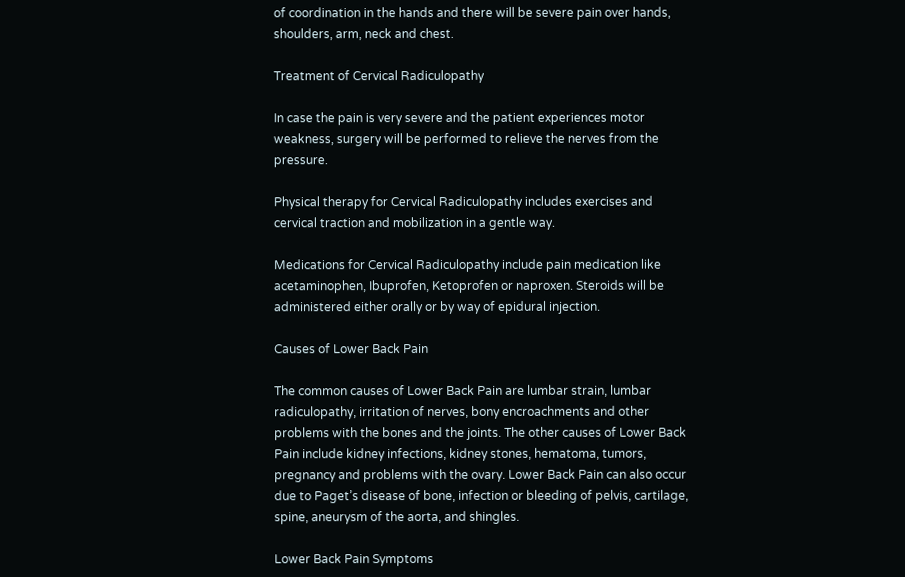of coordination in the hands and there will be severe pain over hands, shoulders, arm, neck and chest.

Treatment of Cervical Radiculopathy

In case the pain is very severe and the patient experiences motor weakness, surgery will be performed to relieve the nerves from the pressure.

Physical therapy for Cervical Radiculopathy includes exercises and cervical traction and mobilization in a gentle way.

Medications for Cervical Radiculopathy include pain medication like acetaminophen, Ibuprofen, Ketoprofen or naproxen. Steroids will be administered either orally or by way of epidural injection.

Causes of Lower Back Pain

The common causes of Lower Back Pain are lumbar strain, lumbar radiculopathy, irritation of nerves, bony encroachments and other problems with the bones and the joints. The other causes of Lower Back Pain include kidney infections, kidney stones, hematoma, tumors, pregnancy and problems with the ovary. Lower Back Pain can also occur due to Paget’s disease of bone, infection or bleeding of pelvis, cartilage, spine, aneurysm of the aorta, and shingles.

Lower Back Pain Symptoms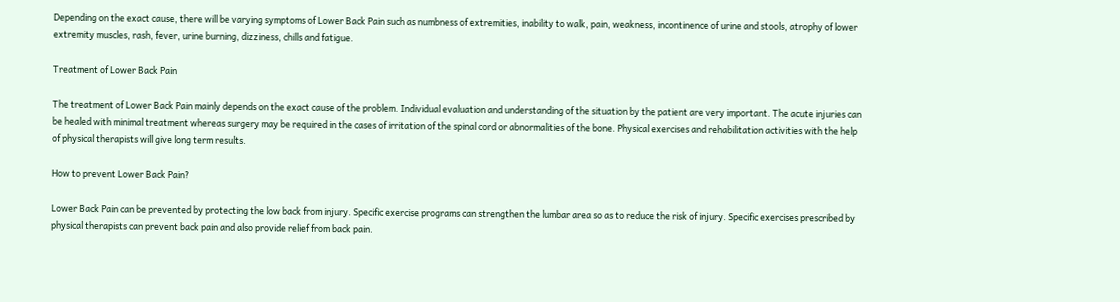Depending on the exact cause, there will be varying symptoms of Lower Back Pain such as numbness of extremities, inability to walk, pain, weakness, incontinence of urine and stools, atrophy of lower extremity muscles, rash, fever, urine burning, dizziness, chills and fatigue.

Treatment of Lower Back Pain

The treatment of Lower Back Pain mainly depends on the exact cause of the problem. Individual evaluation and understanding of the situation by the patient are very important. The acute injuries can be healed with minimal treatment whereas surgery may be required in the cases of irritation of the spinal cord or abnormalities of the bone. Physical exercises and rehabilitation activities with the help of physical therapists will give long term results.

How to prevent Lower Back Pain?

Lower Back Pain can be prevented by protecting the low back from injury. Specific exercise programs can strengthen the lumbar area so as to reduce the risk of injury. Specific exercises prescribed by physical therapists can prevent back pain and also provide relief from back pain.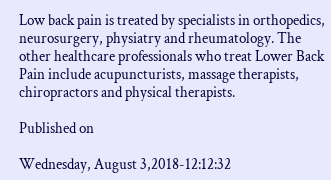Low back pain is treated by specialists in orthopedics, neurosurgery, physiatry and rheumatology. The other healthcare professionals who treat Lower Back Pain include acupuncturists, massage therapists, chiropractors and physical therapists.

Published on

Wednesday, August 3,2018-12:12:32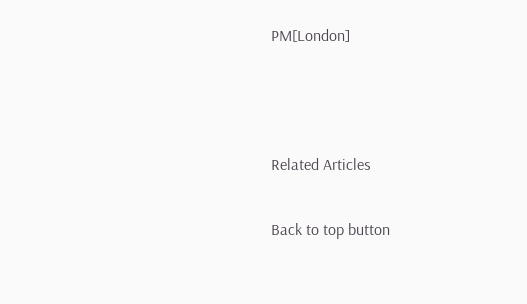PM[London]



Related Articles

Back to top button